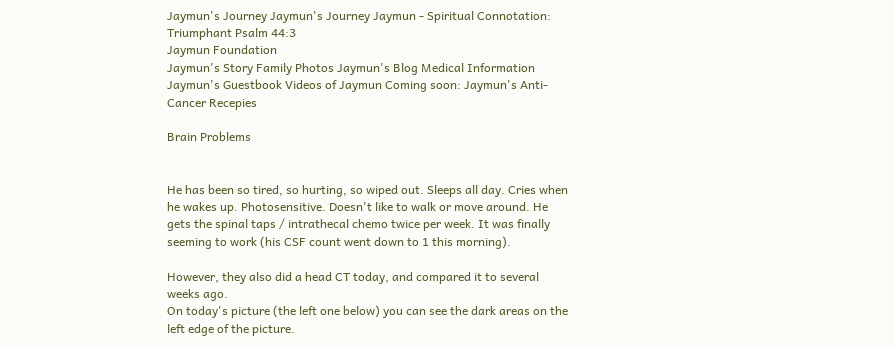Jaymun's Journey Jaymun's Journey Jaymun - Spiritual Connotation: Triumphant Psalm 44:3
Jaymun Foundation
Jaymun's Story Family Photos Jaymun's Blog Medical Information Jaymun's Guestbook Videos of Jaymun Coming soon: Jaymun's Anti-Cancer Recepies

Brain Problems


He has been so tired, so hurting, so wiped out. Sleeps all day. Cries when he wakes up. Photosensitive. Doesn't like to walk or move around. He gets the spinal taps / intrathecal chemo twice per week. It was finally seeming to work (his CSF count went down to 1 this morning).

However, they also did a head CT today, and compared it to several weeks ago.
On today's picture (the left one below) you can see the dark areas on the left edge of the picture.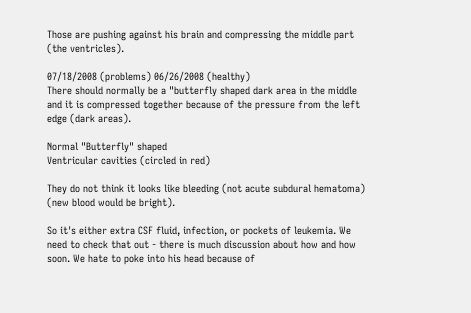Those are pushing against his brain and compressing the middle part (the ventricles).

07/18/2008 (problems) 06/26/2008 (healthy)
There should normally be a "butterfly shaped dark area in the middle and it is compressed together because of the pressure from the left edge (dark areas).

Normal "Butterfly" shaped
Ventricular cavities (circled in red)

They do not think it looks like bleeding (not acute subdural hematoma) (new blood would be bright).

So it's either extra CSF fluid, infection, or pockets of leukemia. We need to check that out - there is much discussion about how and how soon. We hate to poke into his head because of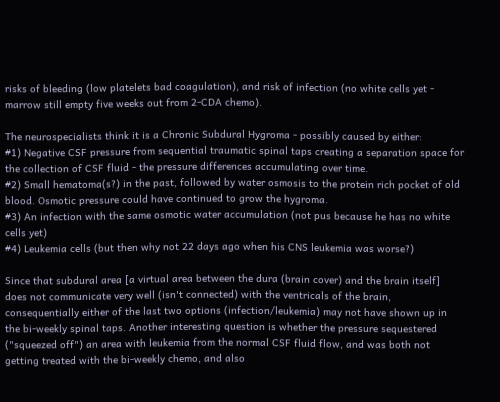risks of bleeding (low platelets bad coagulation), and risk of infection (no white cells yet - marrow still empty five weeks out from 2-CDA chemo).

The neurospecialists think it is a Chronic Subdural Hygroma - possibly caused by either:
#1) Negative CSF pressure from sequential traumatic spinal taps creating a separation space for the collection of CSF fluid - the pressure differences accumulating over time.
#2) Small hematoma(s?) in the past, followed by water osmosis to the protein rich pocket of old blood. Osmotic pressure could have continued to grow the hygroma.
#3) An infection with the same osmotic water accumulation (not pus because he has no white cells yet)
#4) Leukemia cells (but then why not 22 days ago when his CNS leukemia was worse?)

Since that subdural area [a virtual area between the dura (brain cover) and the brain itself] does not communicate very well (isn't connected) with the ventricals of the brain, consequentially either of the last two options (infection/leukemia) may not have shown up in the bi-weekly spinal taps. Another interesting question is whether the pressure sequestered ("squeezed off") an area with leukemia from the normal CSF fluid flow, and was both not getting treated with the bi-weekly chemo, and also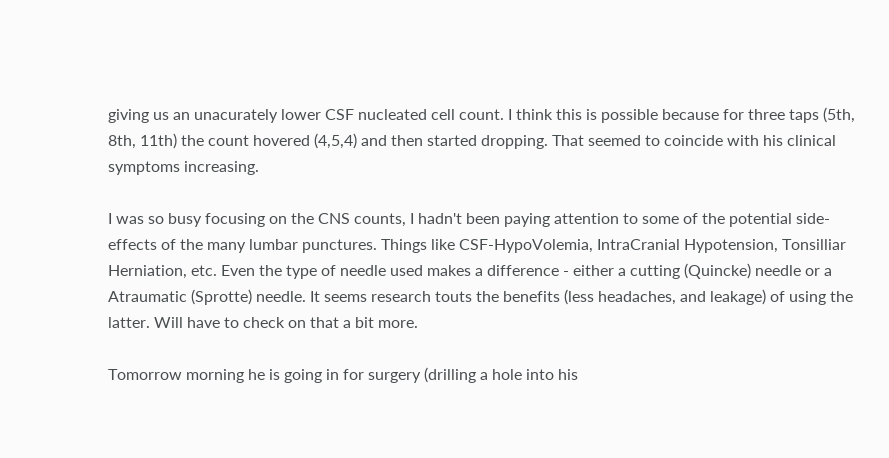giving us an unacurately lower CSF nucleated cell count. I think this is possible because for three taps (5th, 8th, 11th) the count hovered (4,5,4) and then started dropping. That seemed to coincide with his clinical symptoms increasing.

I was so busy focusing on the CNS counts, I hadn't been paying attention to some of the potential side-effects of the many lumbar punctures. Things like CSF-HypoVolemia, IntraCranial Hypotension, Tonsilliar Herniation, etc. Even the type of needle used makes a difference - either a cutting (Quincke) needle or a Atraumatic (Sprotte) needle. It seems research touts the benefits (less headaches, and leakage) of using the latter. Will have to check on that a bit more.

Tomorrow morning he is going in for surgery (drilling a hole into his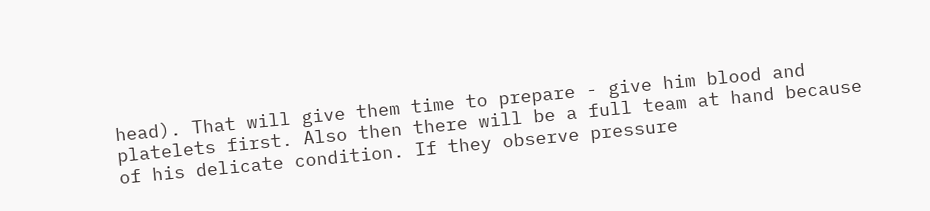head). That will give them time to prepare - give him blood and platelets first. Also then there will be a full team at hand because of his delicate condition. If they observe pressure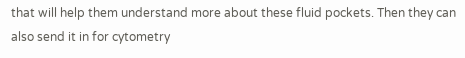that will help them understand more about these fluid pockets. Then they can also send it in for cytometry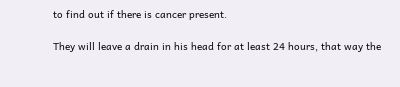to find out if there is cancer present.

They will leave a drain in his head for at least 24 hours, that way the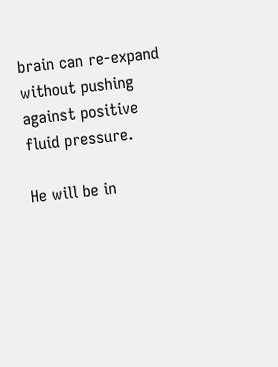brain can re-expand without pushing against positive fluid pressure.

He will be in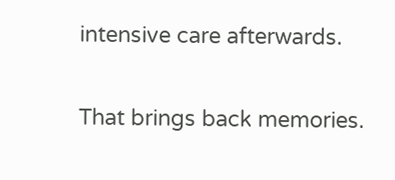intensive care afterwards.

That brings back memories.